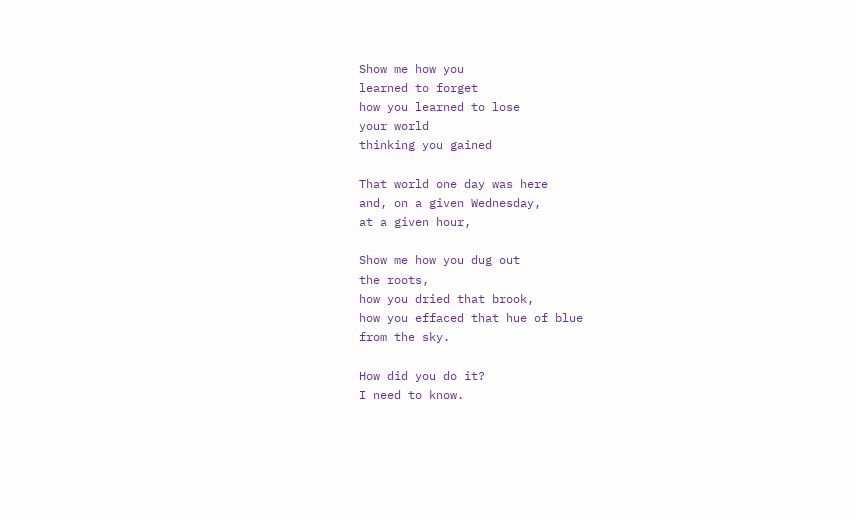Show me how you
learned to forget
how you learned to lose
your world
thinking you gained

That world one day was here
and, on a given Wednesday,
at a given hour,

Show me how you dug out
the roots,
how you dried that brook,
how you effaced that hue of blue
from the sky.

How did you do it?
I need to know.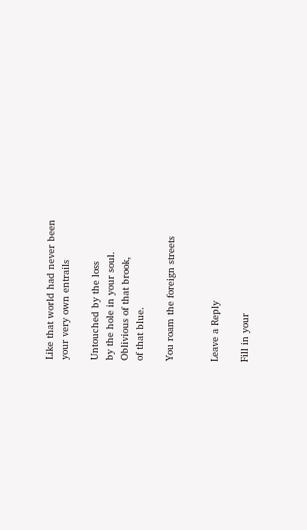Like that world had never been
your very own entrails

Untouched by the loss
by the hole in your soul.
Oblivious of that brook,
of that blue.

You roam the foreign streets


Leave a Reply

Fill in your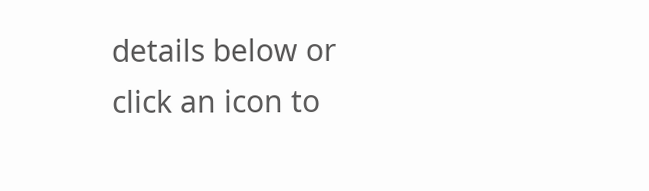details below or click an icon to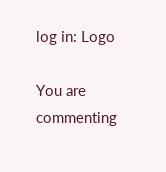log in: Logo

You are commenting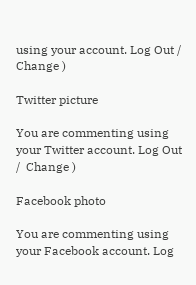using your account. Log Out /  Change )

Twitter picture

You are commenting using your Twitter account. Log Out /  Change )

Facebook photo

You are commenting using your Facebook account. Log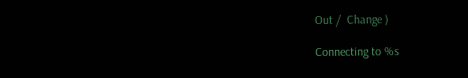Out /  Change )

Connecting to %s